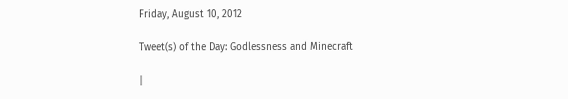Friday, August 10, 2012

Tweet(s) of the Day: Godlessness and Minecraft

|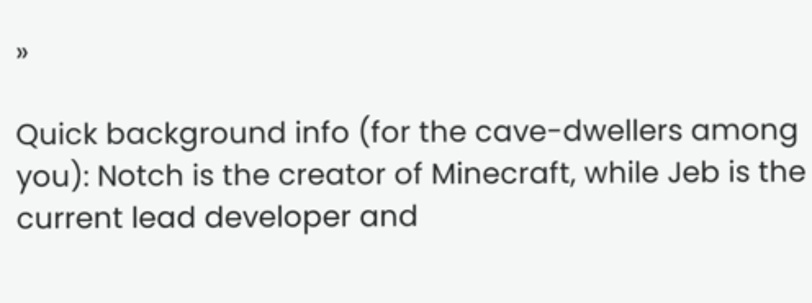»

Quick background info (for the cave-dwellers among you): Notch is the creator of Minecraft, while Jeb is the current lead developer and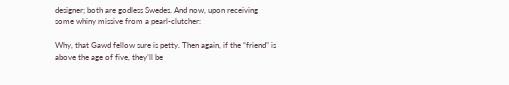designer; both are godless Swedes. And now, upon receiving some whiny missive from a pearl-clutcher:

Why, that Gawd fellow sure is petty. Then again, if the “friend” is above the age of five, they’ll be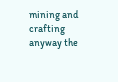mining and crafting anyway the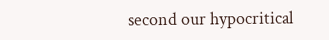second our hypocritical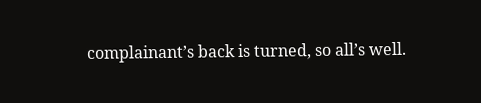complainant’s back is turned, so all’s well.